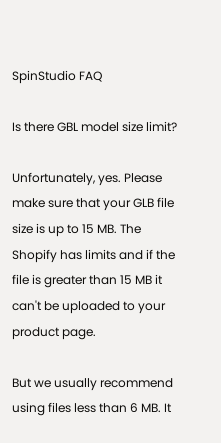SpinStudio FAQ

Is there GBL model size limit?

Unfortunately, yes. Please make sure that your GLB file size is up to 15 MB. The Shopify has limits and if the file is greater than 15 MB it can't be uploaded to your product page.

But we usually recommend using files less than 6 MB. It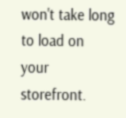won't take long to load on your storefront.